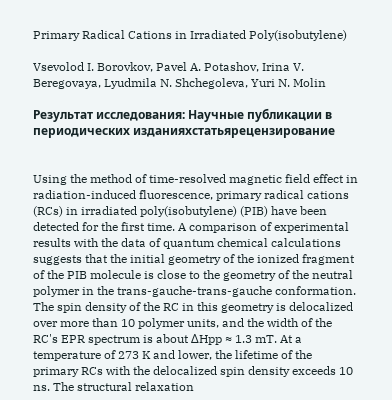Primary Radical Cations in Irradiated Poly(isobutylene)

Vsevolod I. Borovkov, Pavel A. Potashov, Irina V. Beregovaya, Lyudmila N. Shchegoleva, Yuri N. Molin

Результат исследования: Научные публикации в периодических изданияхстатьярецензирование


Using the method of time-resolved magnetic field effect in radiation-induced fluorescence, primary radical cations (RCs) in irradiated poly(isobutylene) (PIB) have been detected for the first time. A comparison of experimental results with the data of quantum chemical calculations suggests that the initial geometry of the ionized fragment of the PIB molecule is close to the geometry of the neutral polymer in the trans-gauche-trans-gauche conformation. The spin density of the RC in this geometry is delocalized over more than 10 polymer units, and the width of the RC's EPR spectrum is about ΔHpp ≈ 1.3 mT. At a temperature of 273 K and lower, the lifetime of the primary RCs with the delocalized spin density exceeds 10 ns. The structural relaxation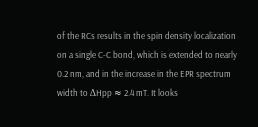of the RCs results in the spin density localization on a single C-C bond, which is extended to nearly 0.2 nm, and in the increase in the EPR spectrum width to ΔHpp ≈ 2.4 mT. It looks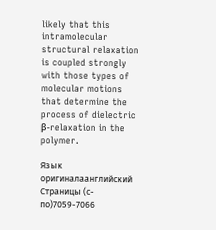likely that this intramolecular structural relaxation is coupled strongly with those types of molecular motions that determine the process of dielectric β-relaxation in the polymer.

Язык оригиналаанглийский
Страницы (с-по)7059-7066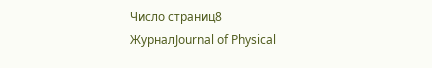Число страниц8
ЖурналJournal of Physical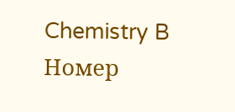Chemistry B
Номер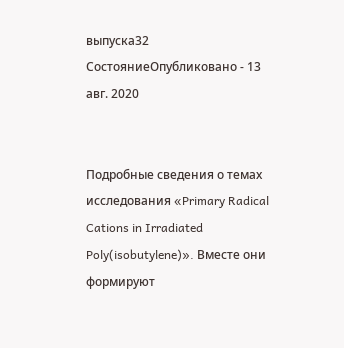выпуска32
СостояниеОпубликовано - 13 авг. 2020


Подробные сведения о темах исследования «Primary Radical Cations in Irradiated Poly(isobutylene)». Вместе они формируют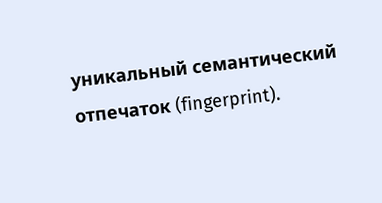уникальный семантический отпечаток (fingerprint).